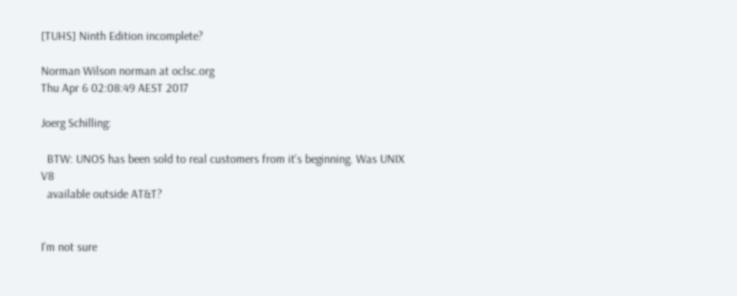[TUHS] Ninth Edition incomplete?

Norman Wilson norman at oclsc.org
Thu Apr 6 02:08:49 AEST 2017

Joerg Schilling:

  BTW: UNOS has been sold to real customers from it's beginning. Was UNIX V8
  available outside AT&T?


I'm not sure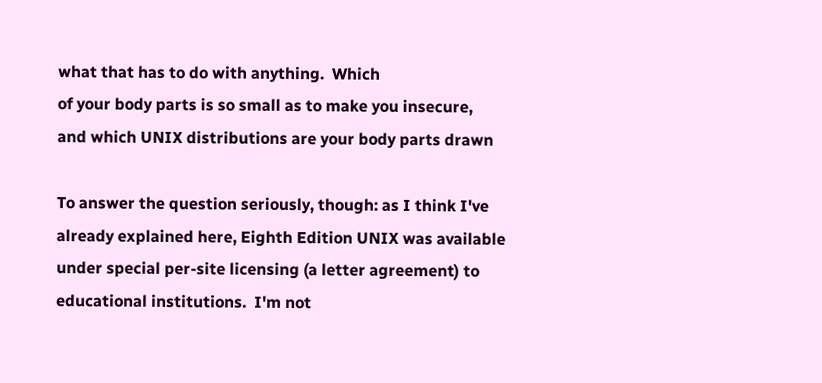what that has to do with anything.  Which
of your body parts is so small as to make you insecure,
and which UNIX distributions are your body parts drawn

To answer the question seriously, though: as I think I've
already explained here, Eighth Edition UNIX was available
under special per-site licensing (a letter agreement) to
educational institutions.  I'm not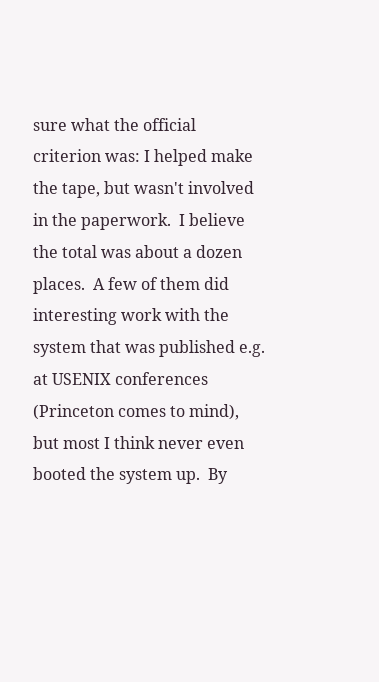sure what the official
criterion was: I helped make the tape, but wasn't involved
in the paperwork.  I believe the total was about a dozen
places.  A few of them did interesting work with the
system that was published e.g. at USENIX conferences
(Princeton comes to mind), but most I think never even
booted the system up.  By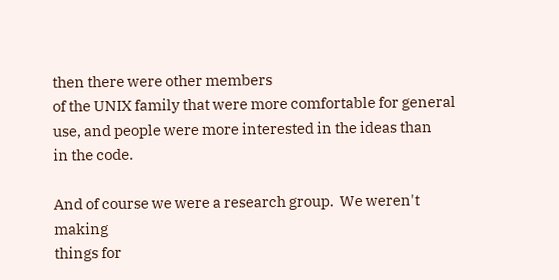then there were other members
of the UNIX family that were more comfortable for general
use, and people were more interested in the ideas than
in the code.

And of course we were a research group.  We weren't making
things for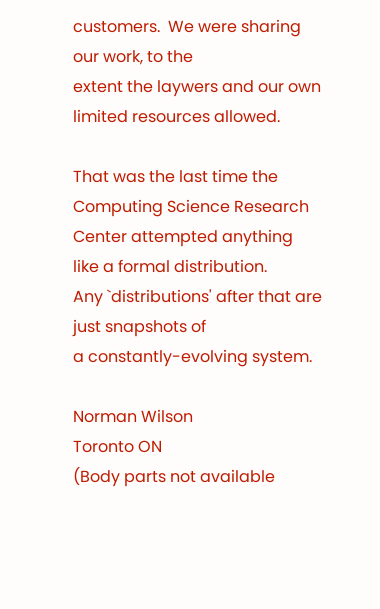customers.  We were sharing our work, to the
extent the laywers and our own limited resources allowed.

That was the last time the Computing Science Research
Center attempted anything like a formal distribution.
Any `distributions' after that are just snapshots of
a constantly-evolving system.

Norman Wilson
Toronto ON
(Body parts not available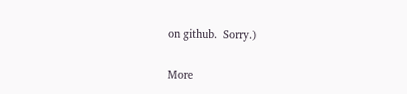on github.  Sorry.)

More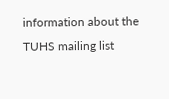information about the TUHS mailing list